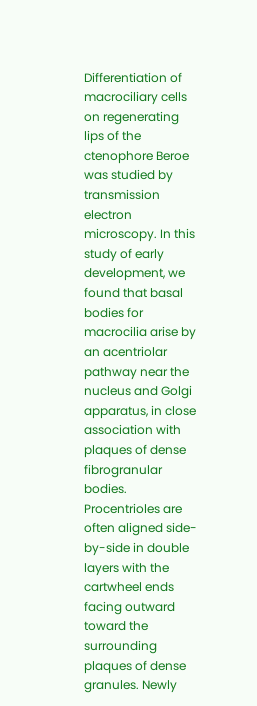Differentiation of macrociliary cells on regenerating lips of the ctenophore Beroe was studied by transmission electron microscopy. In this study of early development, we found that basal bodies for macrocilia arise by an acentriolar pathway near the nucleus and Golgi apparatus, in close association with plaques of dense fibrogranular bodies. Procentrioles are often aligned side-by-side in double layers with the cartwheel ends facing outward toward the surrounding plaques of dense granules. Newly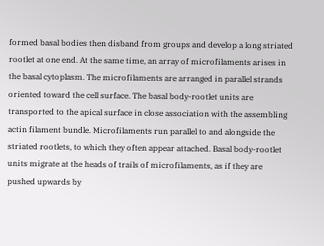formed basal bodies then disband from groups and develop a long striated rootlet at one end. At the same time, an array of microfilaments arises in the basal cytoplasm. The microfilaments are arranged in parallel strands oriented toward the cell surface. The basal body-rootlet units are transported to the apical surface in close association with the assembling actin filament bundle. Microfilaments run parallel to and alongside the striated rootlets, to which they often appear attached. Basal body-rootlet units migrate at the heads of trails of microfilaments, as if they are pushed upwards by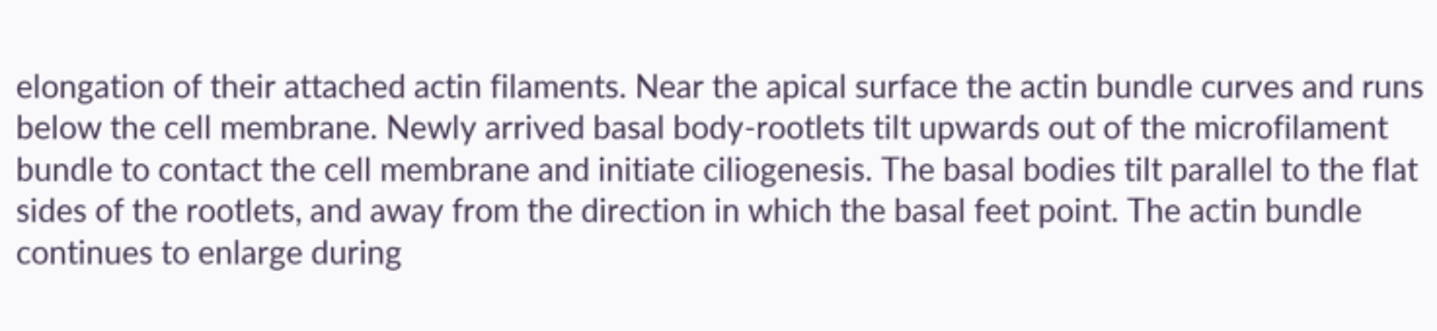elongation of their attached actin filaments. Near the apical surface the actin bundle curves and runs below the cell membrane. Newly arrived basal body-rootlets tilt upwards out of the microfilament bundle to contact the cell membrane and initiate ciliogenesis. The basal bodies tilt parallel to the flat sides of the rootlets, and away from the direction in which the basal feet point. The actin bundle continues to enlarge during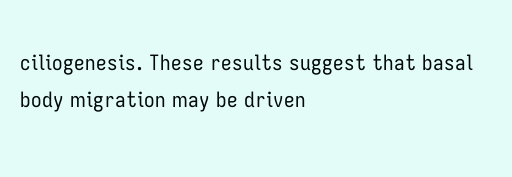ciliogenesis. These results suggest that basal body migration may be driven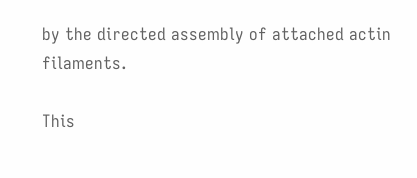by the directed assembly of attached actin filaments.

This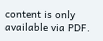content is only available via PDF.